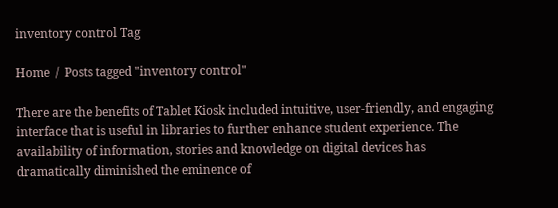inventory control Tag

Home  /  Posts tagged "inventory control"

There are the benefits of Tablet Kiosk included intuitive, user-friendly, and engaging interface that is useful in libraries to further enhance student experience. The availability of information, stories and knowledge on digital devices has dramatically diminished the eminence of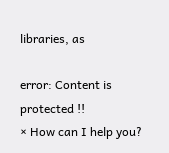libraries, as

error: Content is protected !!
× How can I help you?